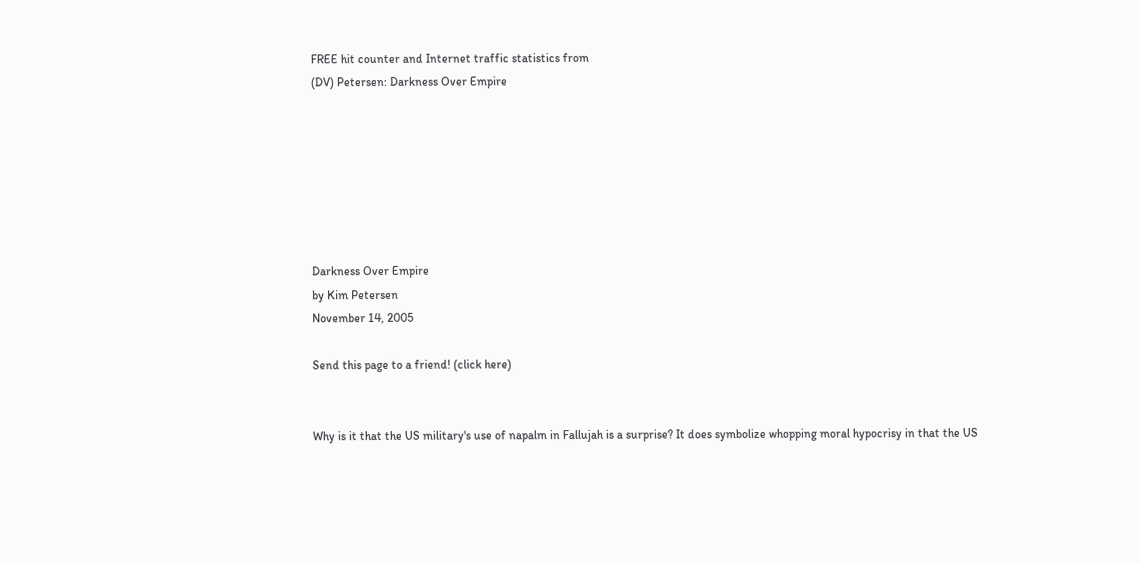FREE hit counter and Internet traffic statistics from
(DV) Petersen: Darkness Over Empire







Darkness Over Empire
by Kim Petersen
November 14, 2005

Send this page to a friend! (click here)


Why is it that the US military's use of napalm in Fallujah is a surprise? It does symbolize whopping moral hypocrisy in that the US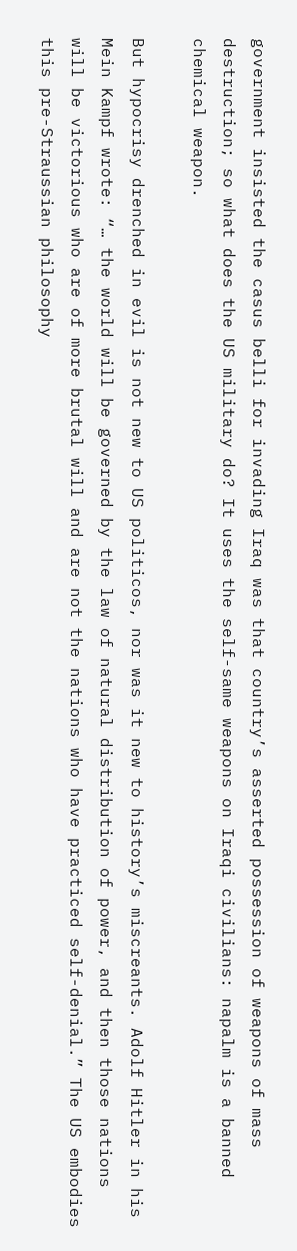government insisted the casus belli for invading Iraq was that country’s asserted possession of weapons of mass destruction; so what does the US military do? It uses the self-same weapons on Iraqi civilians: napalm is a banned chemical weapon.

But hypocrisy drenched in evil is not new to US politicos, nor was it new to history’s miscreants. Adolf Hitler in his Mein Kampf wrote: “… the world will be governed by the law of natural distribution of power, and then those nations will be victorious who are of more brutal will and are not the nations who have practiced self-denial.” The US embodies this pre-Straussian philosophy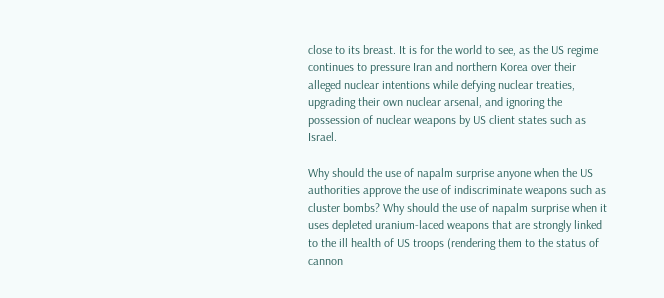close to its breast. It is for the world to see, as the US regime continues to pressure Iran and northern Korea over their alleged nuclear intentions while defying nuclear treaties, upgrading their own nuclear arsenal, and ignoring the possession of nuclear weapons by US client states such as Israel.

Why should the use of napalm surprise anyone when the US authorities approve the use of indiscriminate weapons such as cluster bombs? Why should the use of napalm surprise when it uses depleted uranium-laced weapons that are strongly linked to the ill health of US troops (rendering them to the status of cannon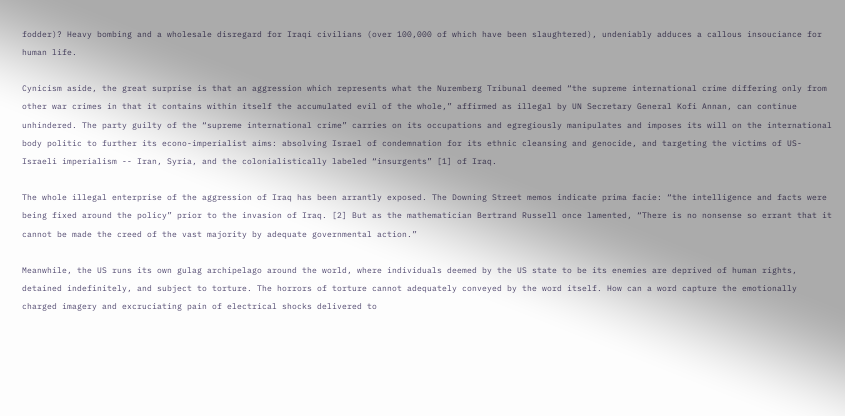fodder)? Heavy bombing and a wholesale disregard for Iraqi civilians (over 100,000 of which have been slaughtered), undeniably adduces a callous insouciance for human life.

Cynicism aside, the great surprise is that an aggression which represents what the Nuremberg Tribunal deemed “the supreme international crime differing only from other war crimes in that it contains within itself the accumulated evil of the whole,” affirmed as illegal by UN Secretary General Kofi Annan, can continue unhindered. The party guilty of the “supreme international crime” carries on its occupations and egregiously manipulates and imposes its will on the international body politic to further its econo-imperialist aims: absolving Israel of condemnation for its ethnic cleansing and genocide, and targeting the victims of US-Israeli imperialism -- Iran, Syria, and the colonialistically labeled “insurgents” [1] of Iraq.

The whole illegal enterprise of the aggression of Iraq has been arrantly exposed. The Downing Street memos indicate prima facie: “the intelligence and facts were being fixed around the policy” prior to the invasion of Iraq. [2] But as the mathematician Bertrand Russell once lamented, “There is no nonsense so errant that it cannot be made the creed of the vast majority by adequate governmental action.”

Meanwhile, the US runs its own gulag archipelago around the world, where individuals deemed by the US state to be its enemies are deprived of human rights, detained indefinitely, and subject to torture. The horrors of torture cannot adequately conveyed by the word itself. How can a word capture the emotionally charged imagery and excruciating pain of electrical shocks delivered to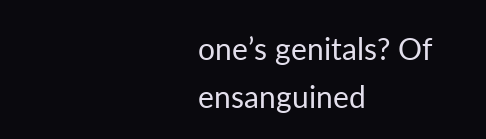one’s genitals? Of ensanguined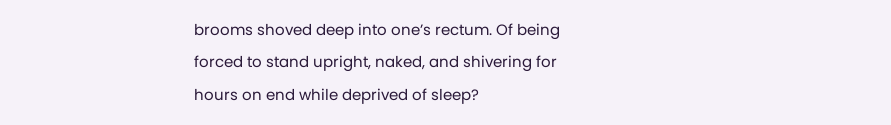brooms shoved deep into one’s rectum. Of being forced to stand upright, naked, and shivering for hours on end while deprived of sleep?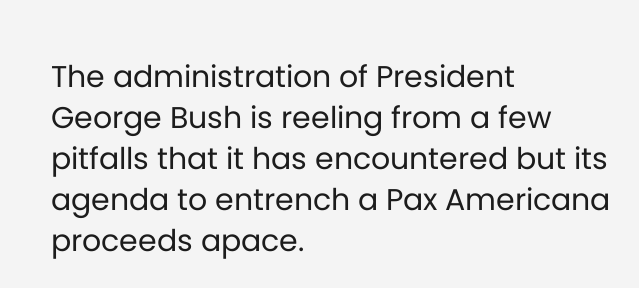The administration of President George Bush is reeling from a few pitfalls that it has encountered but its agenda to entrench a Pax Americana proceeds apace.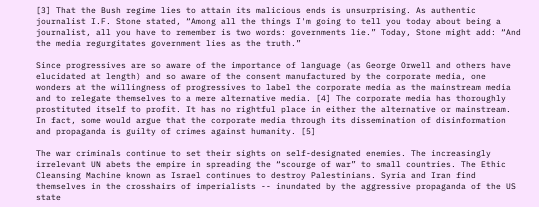[3] That the Bush regime lies to attain its malicious ends is unsurprising. As authentic journalist I.F. Stone stated, “Among all the things I'm going to tell you today about being a journalist, all you have to remember is two words: governments lie.” Today, Stone might add: “And the media regurgitates government lies as the truth.”

Since progressives are so aware of the importance of language (as George Orwell and others have elucidated at length) and so aware of the consent manufactured by the corporate media, one wonders at the willingness of progressives to label the corporate media as the mainstream media and to relegate themselves to a mere alternative media. [4] The corporate media has thoroughly prostituted itself to profit. It has no rightful place in either the alternative or mainstream. In fact, some would argue that the corporate media through its dissemination of disinformation and propaganda is guilty of crimes against humanity. [5]

The war criminals continue to set their sights on self-designated enemies. The increasingly irrelevant UN abets the empire in spreading the “scourge of war” to small countries. The Ethic Cleansing Machine known as Israel continues to destroy Palestinians. Syria and Iran find themselves in the crosshairs of imperialists -- inundated by the aggressive propaganda of the US state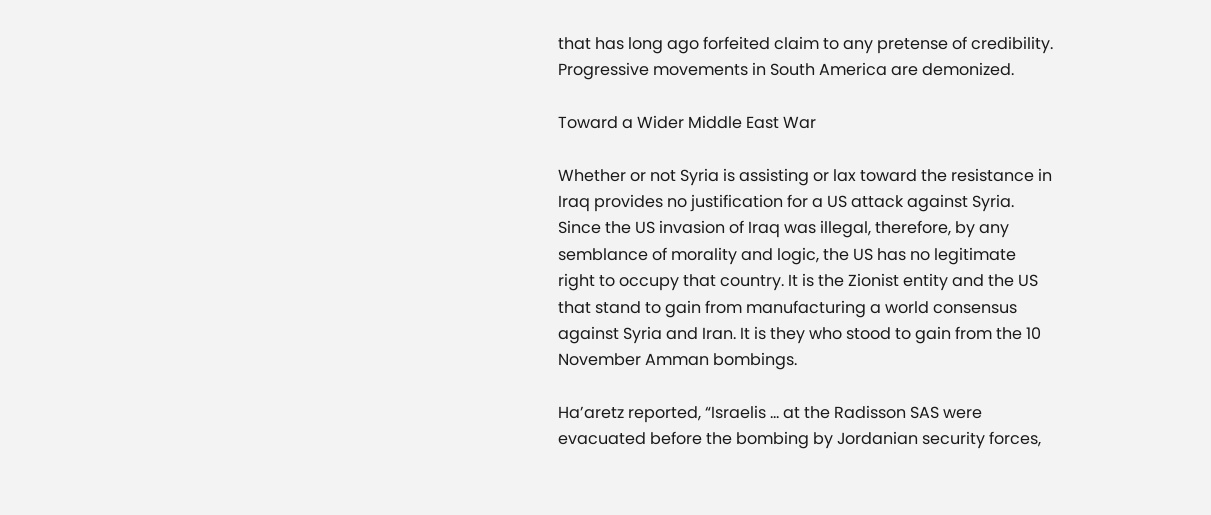that has long ago forfeited claim to any pretense of credibility. Progressive movements in South America are demonized.

Toward a Wider Middle East War

Whether or not Syria is assisting or lax toward the resistance in Iraq provides no justification for a US attack against Syria. Since the US invasion of Iraq was illegal, therefore, by any semblance of morality and logic, the US has no legitimate right to occupy that country. It is the Zionist entity and the US that stand to gain from manufacturing a world consensus against Syria and Iran. It is they who stood to gain from the 10 November Amman bombings.

Ha’aretz reported, “Israelis … at the Radisson SAS were evacuated before the bombing by Jordanian security forces,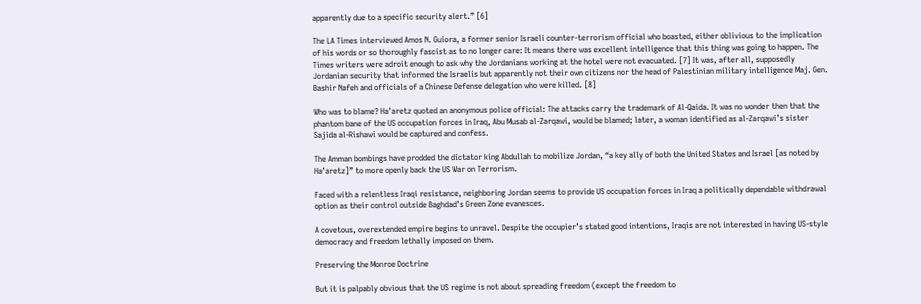apparently due to a specific security alert.” [6]

The LA Times interviewed Amos N. Guiora, a former senior Israeli counter-terrorism official who boasted, either oblivious to the implication of his words or so thoroughly fascist as to no longer care: It means there was excellent intelligence that this thing was going to happen. The Times writers were adroit enough to ask why the Jordanians working at the hotel were not evacuated. [7] It was, after all, supposedly Jordanian security that informed the Israelis but apparently not their own citizens nor the head of Palestinian military intelligence Maj. Gen. Bashir Nafeh and officials of a Chinese Defense delegation who were killed. [8]

Who was to blame? Ha’aretz quoted an anonymous police official: The attacks carry the trademark of Al-Qaida. It was no wonder then that the phantom bane of the US occupation forces in Iraq, Abu Musab al-Zarqawi, would be blamed; later, a woman identified as al-Zarqawi’s sister Sajida al-Rishawi would be captured and confess.

The Amman bombings have prodded the dictator king Abdullah to mobilize Jordan, “a key ally of both the United States and Israel [as noted by Ha’aretz]” to more openly back the US War on Terrorism.

Faced with a relentless Iraqi resistance, neighboring Jordan seems to provide US occupation forces in Iraq a politically dependable withdrawal option as their control outside Baghdad’s Green Zone evanesces.

A covetous, overextended empire begins to unravel. Despite the occupier’s stated good intentions, Iraqis are not interested in having US-style democracy and freedom lethally imposed on them.

Preserving the Monroe Doctrine

But it is palpably obvious that the US regime is not about spreading freedom (except the freedom to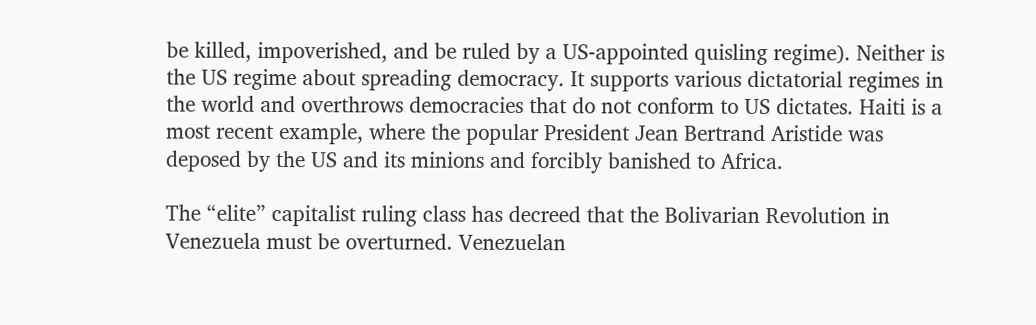be killed, impoverished, and be ruled by a US-appointed quisling regime). Neither is the US regime about spreading democracy. It supports various dictatorial regimes in the world and overthrows democracies that do not conform to US dictates. Haiti is a most recent example, where the popular President Jean Bertrand Aristide was deposed by the US and its minions and forcibly banished to Africa.

The “elite” capitalist ruling class has decreed that the Bolivarian Revolution in Venezuela must be overturned. Venezuelan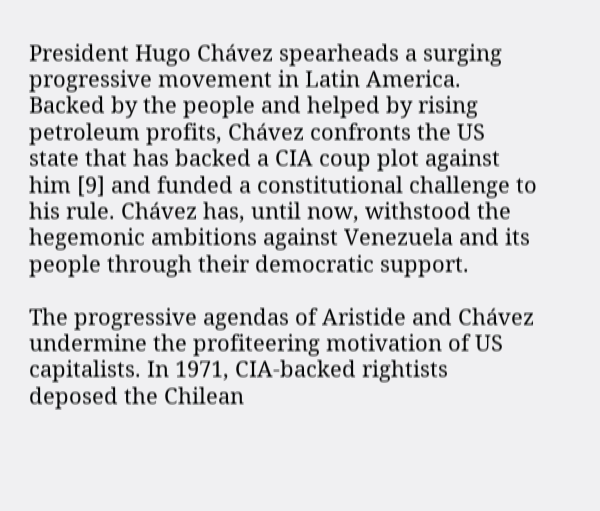President Hugo Chávez spearheads a surging progressive movement in Latin America. Backed by the people and helped by rising petroleum profits, Chávez confronts the US state that has backed a CIA coup plot against him [9] and funded a constitutional challenge to his rule. Chávez has, until now, withstood the hegemonic ambitions against Venezuela and its people through their democratic support.

The progressive agendas of Aristide and Chávez undermine the profiteering motivation of US capitalists. In 1971, CIA-backed rightists deposed the Chilean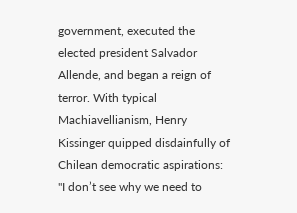government, executed the elected president Salvador Allende, and began a reign of terror. With typical Machiavellianism, Henry Kissinger quipped disdainfully of Chilean democratic aspirations: "I don’t see why we need to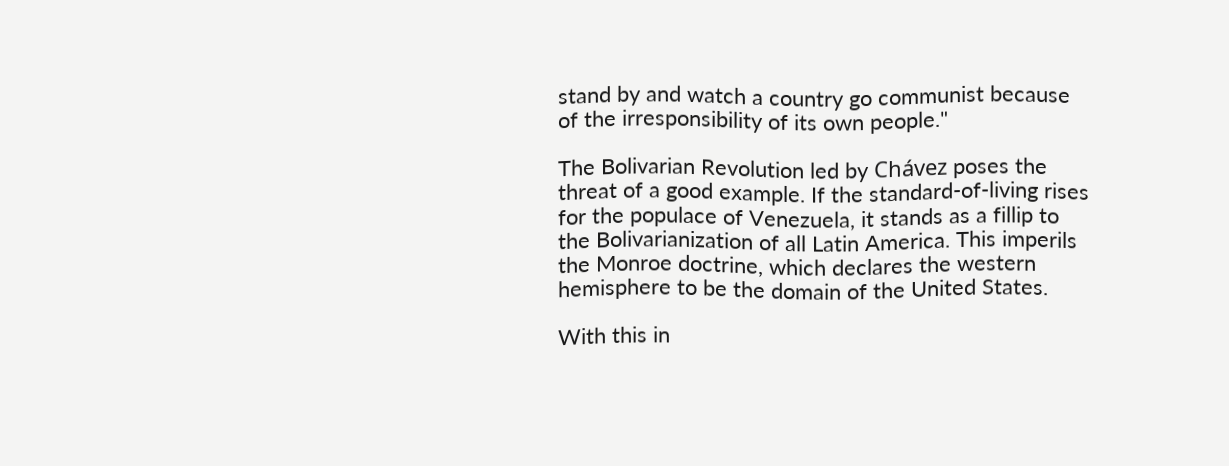stand by and watch a country go communist because of the irresponsibility of its own people."

The Bolivarian Revolution led by Chávez poses the threat of a good example. If the standard-of-living rises for the populace of Venezuela, it stands as a fillip to the Bolivarianization of all Latin America. This imperils the Monroe doctrine, which declares the western hemisphere to be the domain of the United States.

With this in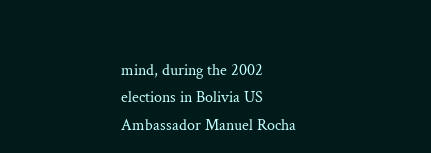mind, during the 2002 elections in Bolivia US Ambassador Manuel Rocha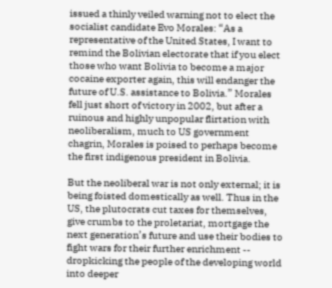issued a thinly veiled warning not to elect the socialist candidate Evo Morales: “As a representative of the United States, I want to remind the Bolivian electorate that if you elect those who want Bolivia to become a major cocaine exporter again, this will endanger the future of U.S. assistance to Bolivia.” Morales fell just short of victory in 2002, but after a ruinous and highly unpopular flirtation with neoliberalism, much to US government chagrin, Morales is poised to perhaps become the first indigenous president in Bolivia.

But the neoliberal war is not only external; it is being foisted domestically as well. Thus in the US, the plutocrats cut taxes for themselves, give crumbs to the proletariat, mortgage the next generation’s future and use their bodies to fight wars for their further enrichment -- dropkicking the people of the developing world into deeper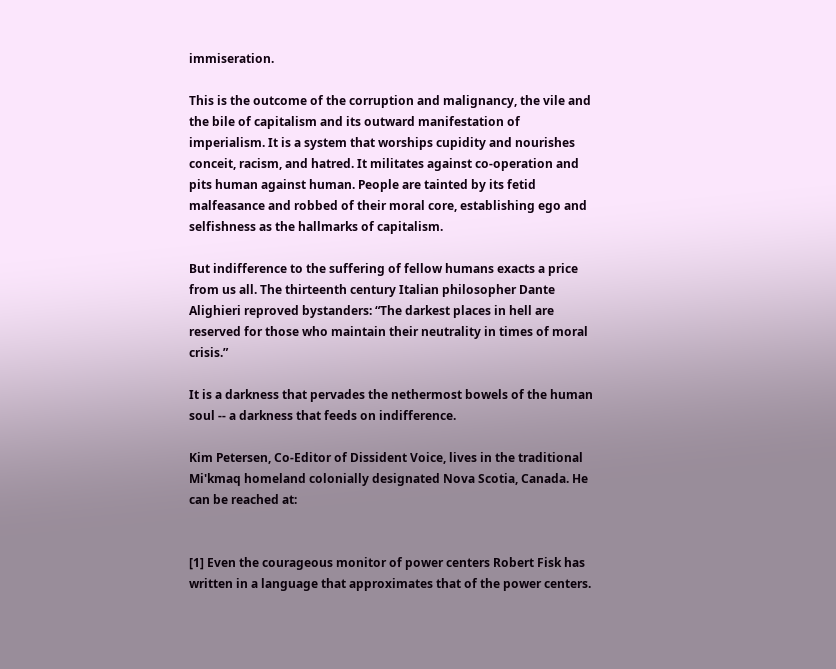immiseration.

This is the outcome of the corruption and malignancy, the vile and the bile of capitalism and its outward manifestation of imperialism. It is a system that worships cupidity and nourishes conceit, racism, and hatred. It militates against co-operation and pits human against human. People are tainted by its fetid malfeasance and robbed of their moral core, establishing ego and selfishness as the hallmarks of capitalism.

But indifference to the suffering of fellow humans exacts a price from us all. The thirteenth century Italian philosopher Dante Alighieri reproved bystanders: “The darkest places in hell are reserved for those who maintain their neutrality in times of moral crisis.”

It is a darkness that pervades the nethermost bowels of the human soul -- a darkness that feeds on indifference.

Kim Petersen, Co-Editor of Dissident Voice, lives in the traditional Mi'kmaq homeland colonially designated Nova Scotia, Canada. He can be reached at:


[1] Even the courageous monitor of power centers Robert Fisk has written in a language that approximates that of the power centers.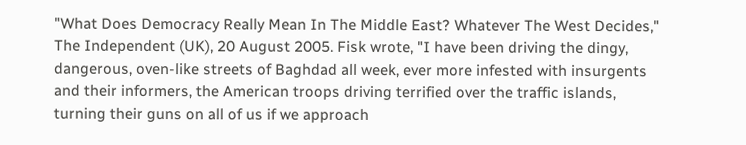"What Does Democracy Really Mean In The Middle East? Whatever The West Decides," The Independent (UK), 20 August 2005. Fisk wrote, "I have been driving the dingy, dangerous, oven-like streets of Baghdad all week, ever more infested with insurgents and their informers, the American troops driving terrified over the traffic islands, turning their guns on all of us if we approach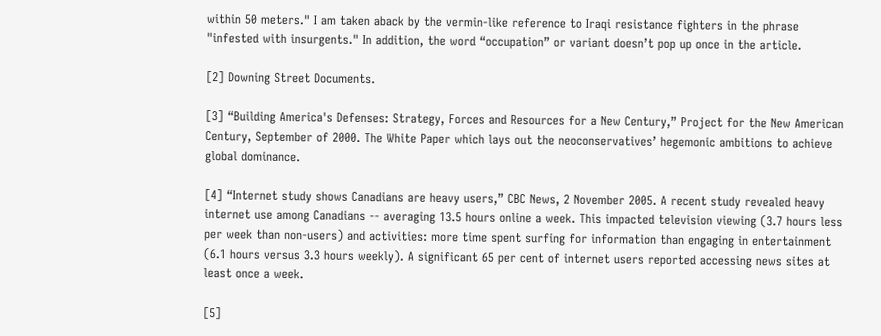within 50 meters." I am taken aback by the vermin-like reference to Iraqi resistance fighters in the phrase "infested with insurgents." In addition, the word “occupation” or variant doesn’t pop up once in the article.

[2] Downing Street Documents.

[3] “Building America's Defenses: Strategy, Forces and Resources for a New Century,” Project for the New American Century, September of 2000. The White Paper which lays out the neoconservatives’ hegemonic ambitions to achieve global dominance.

[4] “Internet study shows Canadians are heavy users,” CBC News, 2 November 2005. A recent study revealed heavy internet use among Canadians -- averaging 13.5 hours online a week. This impacted television viewing (3.7 hours less per week than non-users) and activities: more time spent surfing for information than engaging in entertainment (6.1 hours versus 3.3 hours weekly). A significant 65 per cent of internet users reported accessing news sites at least once a week.

[5]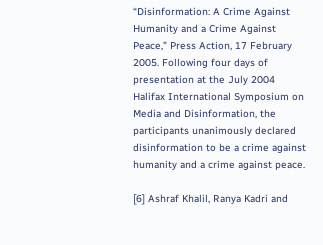“Disinformation: A Crime Against Humanity and a Crime Against Peace,” Press Action, 17 February 2005. Following four days of presentation at the July 2004 Halifax International Symposium on Media and Disinformation, the participants unanimously declared disinformation to be a crime against humanity and a crime against peace.

[6] Ashraf Khalil, Ranya Kadri and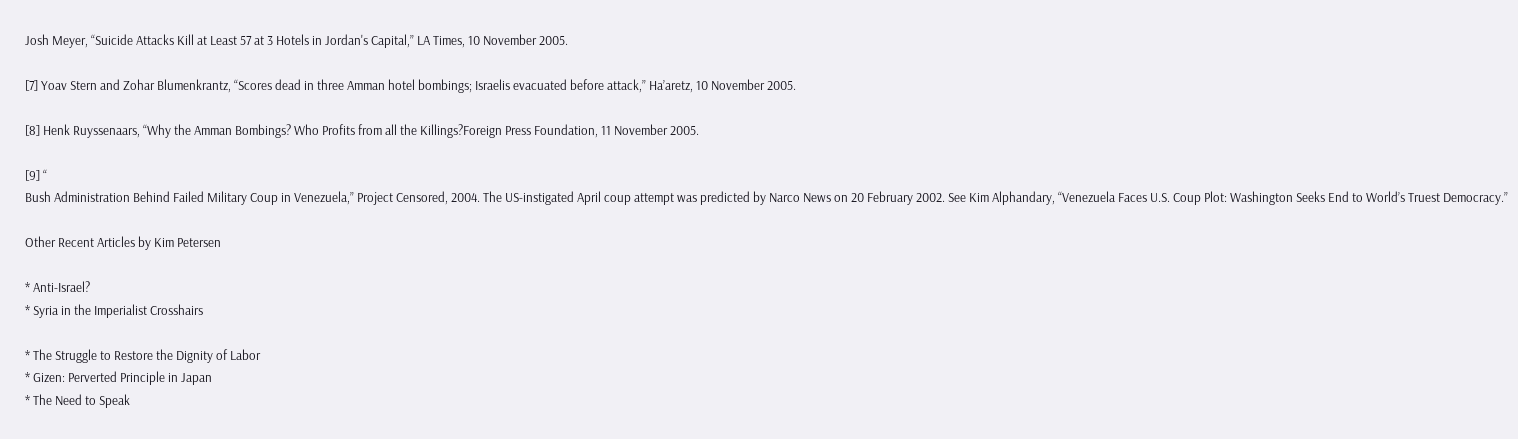Josh Meyer, “Suicide Attacks Kill at Least 57 at 3 Hotels in Jordan's Capital,” LA Times, 10 November 2005.

[7] Yoav Stern and Zohar Blumenkrantz, “Scores dead in three Amman hotel bombings; Israelis evacuated before attack,” Ha’aretz, 10 November 2005.

[8] Henk Ruyssenaars, “Why the Amman Bombings? Who Profits from all the Killings?Foreign Press Foundation, 11 November 2005.

[9] “
Bush Administration Behind Failed Military Coup in Venezuela,” Project Censored, 2004. The US-instigated April coup attempt was predicted by Narco News on 20 February 2002. See Kim Alphandary, “Venezuela Faces U.S. Coup Plot: Washington Seeks End to World’s Truest Democracy.”

Other Recent Articles by Kim Petersen

* Anti-Israel?
* Syria in the Imperialist Crosshairs

* The Struggle to Restore the Dignity of Labor
* Gizen: Perverted Principle in Japan
* The Need to Speak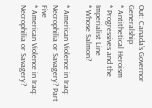Out: Canada’s Governor Generalship
* Antithetical Heroism
* Progressives and the Imperialist Line
* Whose Salmon?

* American Violence in Iraq: Necrophilia or Savagery? Part Five
* American Violence in Iraq: Necrophilia or Savagery?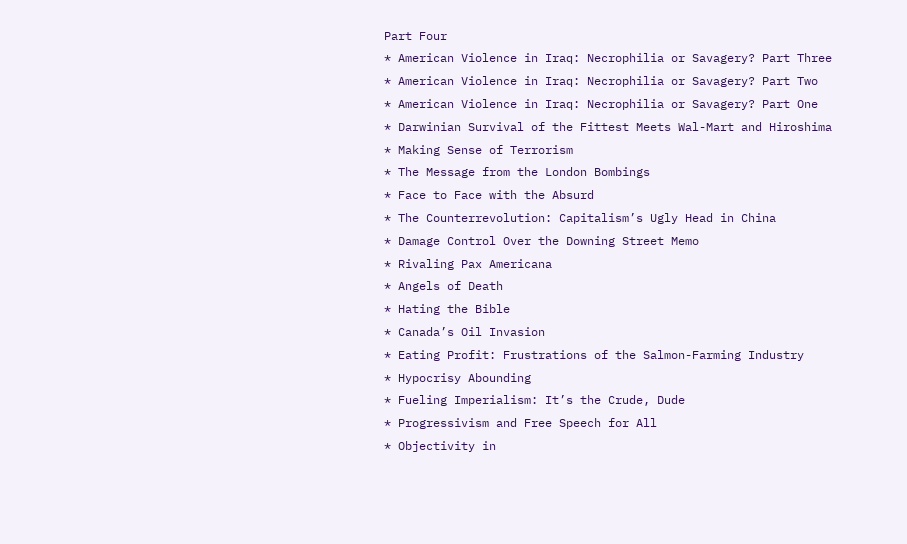Part Four
* American Violence in Iraq: Necrophilia or Savagery? Part Three
* American Violence in Iraq: Necrophilia or Savagery? Part Two
* American Violence in Iraq: Necrophilia or Savagery? Part One
* Darwinian Survival of the Fittest Meets Wal-Mart and Hiroshima
* Making Sense of Terrorism
* The Message from the London Bombings
* Face to Face with the Absurd
* The Counterrevolution: Capitalism’s Ugly Head in China
* Damage Control Over the Downing Street Memo
* Rivaling Pax Americana
* Angels of Death
* Hating the Bible
* Canada’s Oil Invasion
* Eating Profit: Frustrations of the Salmon-Farming Industry
* Hypocrisy Abounding
* Fueling Imperialism: It’s the Crude, Dude
* Progressivism and Free Speech for All
* Objectivity in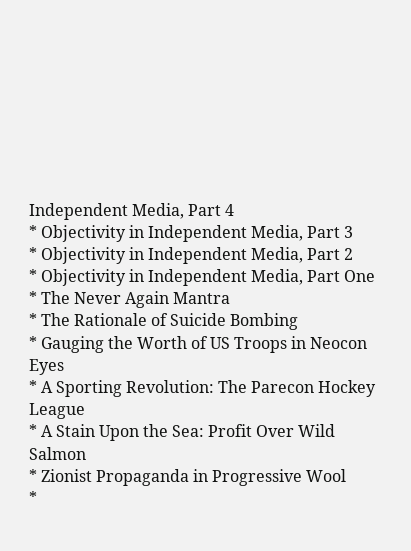Independent Media, Part 4
* Objectivity in Independent Media, Part 3
* Objectivity in Independent Media, Part 2
* Objectivity in Independent Media, Part One
* The Never Again Mantra
* The Rationale of Suicide Bombing
* Gauging the Worth of US Troops in Neocon Eyes
* A Sporting Revolution: The Parecon Hockey League
* A Stain Upon the Sea: Profit Over Wild Salmon
* Zionist Propaganda in Progressive Wool
*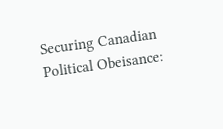Securing Canadian Political Obeisance: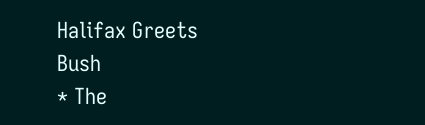Halifax Greets Bush
* The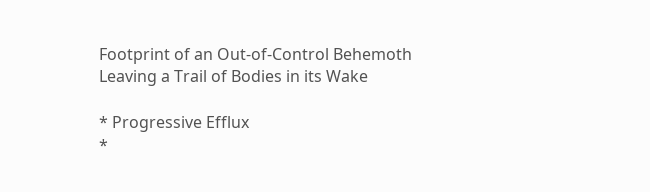Footprint of an Out-of-Control Behemoth Leaving a Trail of Bodies in its Wake

* Progressive Efflux
*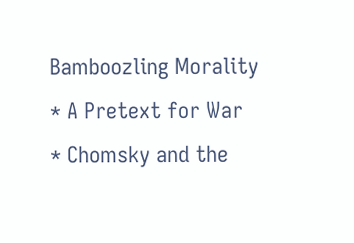Bamboozling Morality
* A Pretext for War
* Chomsky and the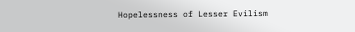Hopelessness of Lesser Evilism